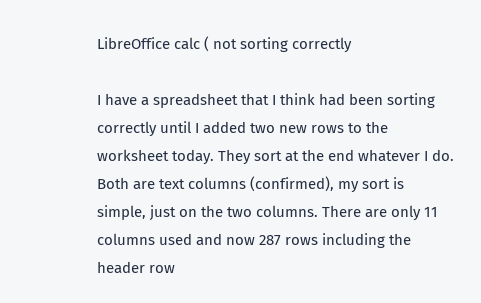LibreOffice calc ( not sorting correctly

I have a spreadsheet that I think had been sorting correctly until I added two new rows to the worksheet today. They sort at the end whatever I do. Both are text columns (confirmed), my sort is simple, just on the two columns. There are only 11 columns used and now 287 rows including the header row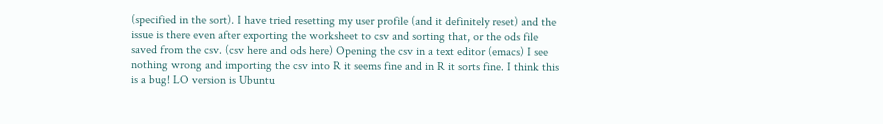(specified in the sort). I have tried resetting my user profile (and it definitely reset) and the issue is there even after exporting the worksheet to csv and sorting that, or the ods file saved from the csv. (csv here and ods here) Opening the csv in a text editor (emacs) I see nothing wrong and importing the csv into R it seems fine and in R it sorts fine. I think this is a bug! LO version is Ubuntu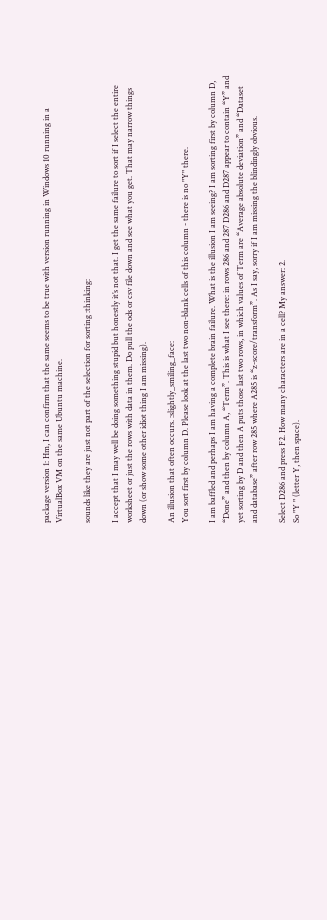package version 1: Hm, I can confirm that the same seems to be true with version running in Windows 10 running in a VirtualBox VM on the same Ubuntu machine.

sounds like they are just not part of the selection for sorting :thinking:

I accept that I may well be doing something stupid but honestly it’s not that. I get the same failure to sort if I select the entire worksheet or just the rows with data in them. Do pull the ods or csv file down and see what you get. That may narrow things down (or show some other idiot thing I am missing).

An illusion that often occurs. :slightly_smiling_face:
You sort first by column D. Please look at the last two non-blank cells of this column - there is no "Y" there.

I am baffled and perhaps I am having a complete brain failure. What is the illusion I am seeing? I am sorting first by column D, “Done” and then by column A, “Term”. This is what I see there: in rows 286 and 287 D286 and D287 appear to contain “Y” and yet sorting by D and then A puts those last two rows, in which values of Term are “Average absolute deviation” and “Dataset and database” after row 285 where A285 is “z-score/transform”. As I say, sorry if I am missing the blindingly obvious.

Select D286 and press F2. How many characters are in a cell? My answer: 2.
So "Y " (letter Y, then space).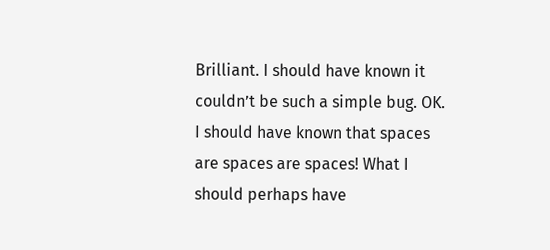Brilliant. I should have known it couldn’t be such a simple bug. OK. I should have known that spaces are spaces are spaces! What I should perhaps have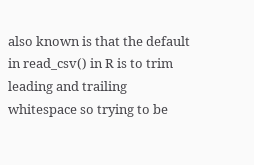also known is that the default in read_csv() in R is to trim leading and trailing whitespace so trying to be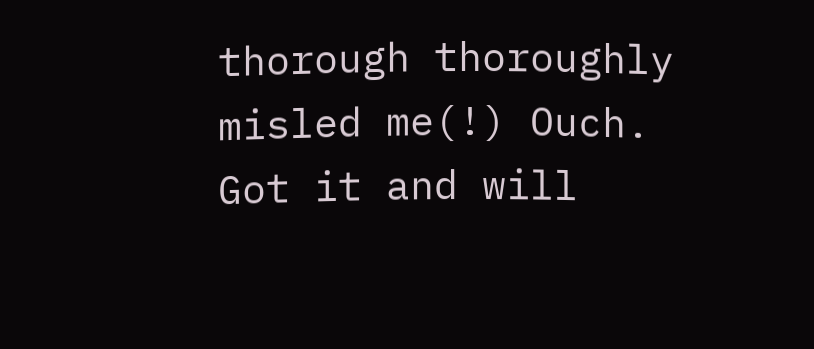thorough thoroughly misled me(!) Ouch. Got it and will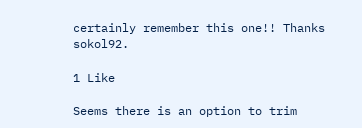certainly remember this one!! Thanks sokol92.

1 Like

Seems there is an option to trim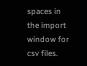spaces in the import window for csv files.